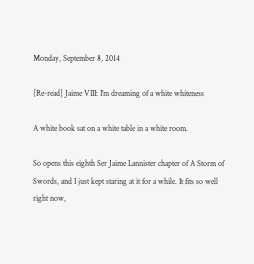Monday, September 8, 2014

[Re-read] Jaime VIII: I'm dreaming of a white whiteness

A white book sat on a white table in a white room.

So opens this eighth Ser Jaime Lannister chapter of A Storm of Swords, and I just kept staring at it for a while. It fits so well right now,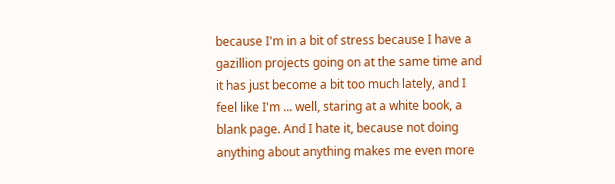because I'm in a bit of stress because I have a gazillion projects going on at the same time and it has just become a bit too much lately, and I feel like I'm ... well, staring at a white book, a blank page. And I hate it, because not doing anything about anything makes me even more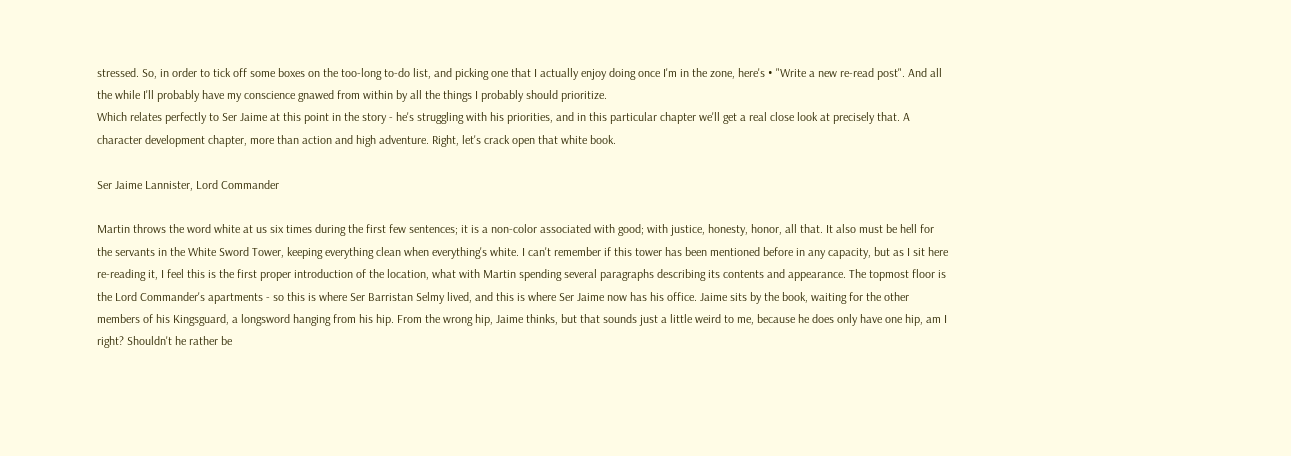stressed. So, in order to tick off some boxes on the too-long to-do list, and picking one that I actually enjoy doing once I'm in the zone, here's • "Write a new re-read post". And all the while I'll probably have my conscience gnawed from within by all the things I probably should prioritize.
Which relates perfectly to Ser Jaime at this point in the story - he's struggling with his priorities, and in this particular chapter we'll get a real close look at precisely that. A character development chapter, more than action and high adventure. Right, let's crack open that white book.

Ser Jaime Lannister, Lord Commander

Martin throws the word white at us six times during the first few sentences; it is a non-color associated with good; with justice, honesty, honor, all that. It also must be hell for the servants in the White Sword Tower, keeping everything clean when everything's white. I can't remember if this tower has been mentioned before in any capacity, but as I sit here re-reading it, I feel this is the first proper introduction of the location, what with Martin spending several paragraphs describing its contents and appearance. The topmost floor is the Lord Commander's apartments - so this is where Ser Barristan Selmy lived, and this is where Ser Jaime now has his office. Jaime sits by the book, waiting for the other members of his Kingsguard, a longsword hanging from his hip. From the wrong hip, Jaime thinks, but that sounds just a little weird to me, because he does only have one hip, am I right? Shouldn't he rather be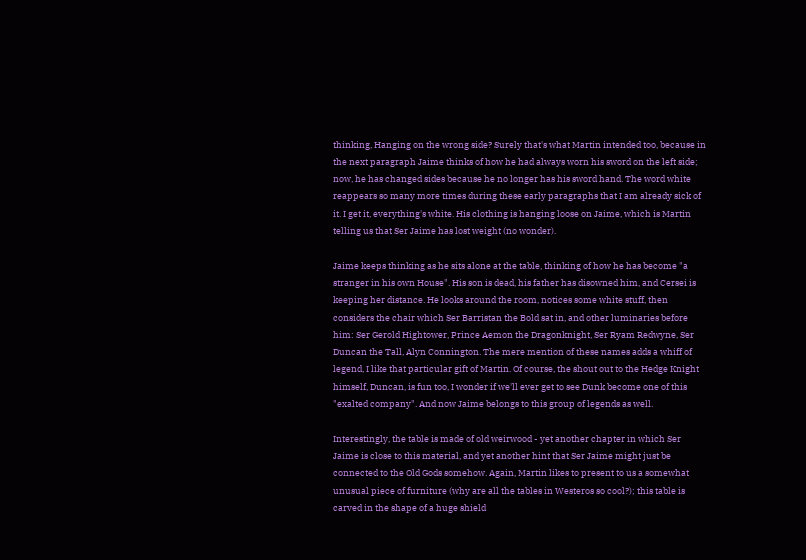thinking, Hanging on the wrong side? Surely that's what Martin intended too, because in the next paragraph Jaime thinks of how he had always worn his sword on the left side; now, he has changed sides because he no longer has his sword hand. The word white reappears so many more times during these early paragraphs that I am already sick of it. I get it, everything's white. His clothing is hanging loose on Jaime, which is Martin telling us that Ser Jaime has lost weight (no wonder).

Jaime keeps thinking as he sits alone at the table, thinking of how he has become "a stranger in his own House". His son is dead, his father has disowned him, and Cersei is keeping her distance. He looks around the room, notices some white stuff, then considers the chair which Ser Barristan the Bold sat in, and other luminaries before him: Ser Gerold Hightower, Prince Aemon the Dragonknight, Ser Ryam Redwyne, Ser Duncan the Tall, Alyn Connington. The mere mention of these names adds a whiff of legend, I like that particular gift of Martin. Of course, the shout out to the Hedge Knight himself, Duncan, is fun too, I wonder if we'll ever get to see Dunk become one of this "exalted company". And now Jaime belongs to this group of legends as well.

Interestingly, the table is made of old weirwood - yet another chapter in which Ser Jaime is close to this material, and yet another hint that Ser Jaime might just be connected to the Old Gods somehow. Again, Martin likes to present to us a somewhat unusual piece of furniture (why are all the tables in Westeros so cool?); this table is carved in the shape of a huge shield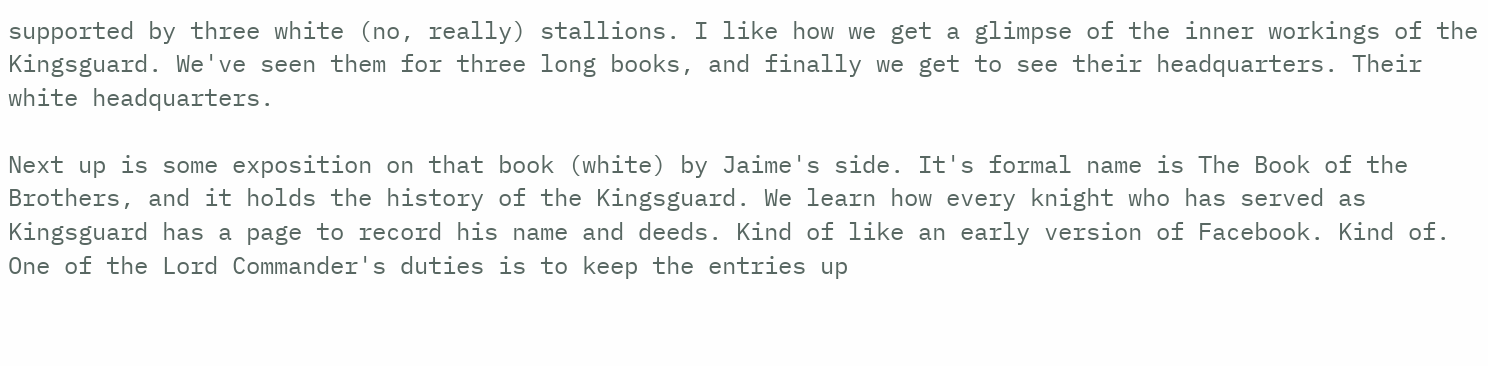supported by three white (no, really) stallions. I like how we get a glimpse of the inner workings of the Kingsguard. We've seen them for three long books, and finally we get to see their headquarters. Their white headquarters.

Next up is some exposition on that book (white) by Jaime's side. It's formal name is The Book of the Brothers, and it holds the history of the Kingsguard. We learn how every knight who has served as Kingsguard has a page to record his name and deeds. Kind of like an early version of Facebook. Kind of. One of the Lord Commander's duties is to keep the entries up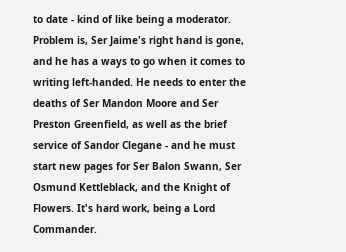to date - kind of like being a moderator. Problem is, Ser Jaime's right hand is gone, and he has a ways to go when it comes to writing left-handed. He needs to enter the deaths of Ser Mandon Moore and Ser Preston Greenfield, as well as the brief service of Sandor Clegane - and he must start new pages for Ser Balon Swann, Ser Osmund Kettleblack, and the Knight of Flowers. It's hard work, being a Lord Commander.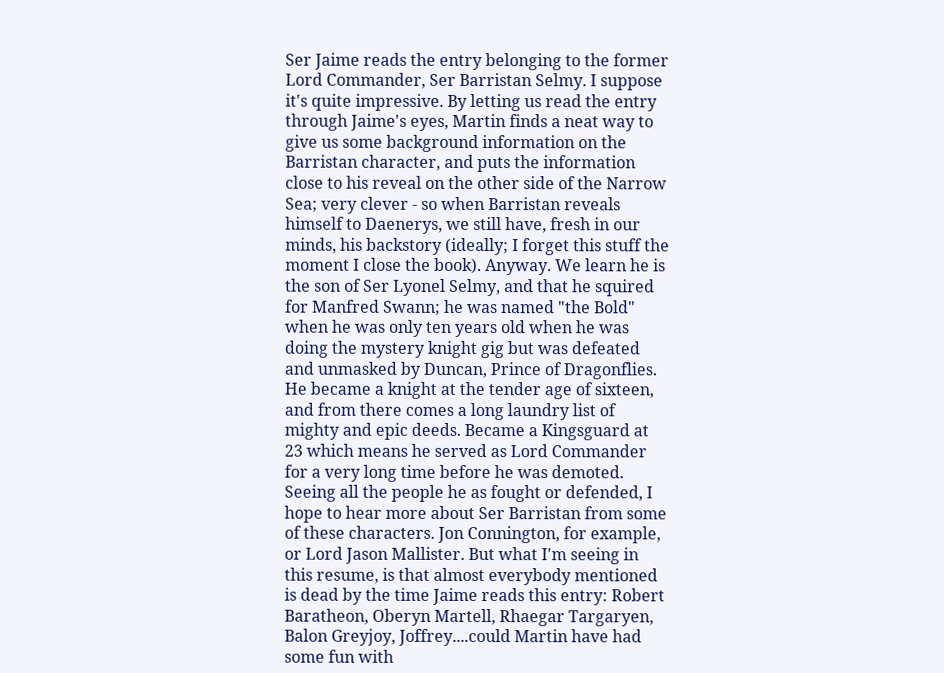Ser Jaime reads the entry belonging to the former Lord Commander, Ser Barristan Selmy. I suppose it's quite impressive. By letting us read the entry through Jaime's eyes, Martin finds a neat way to give us some background information on the Barristan character, and puts the information close to his reveal on the other side of the Narrow Sea; very clever - so when Barristan reveals himself to Daenerys, we still have, fresh in our minds, his backstory (ideally; I forget this stuff the moment I close the book). Anyway. We learn he is the son of Ser Lyonel Selmy, and that he squired for Manfred Swann; he was named "the Bold" when he was only ten years old when he was doing the mystery knight gig but was defeated and unmasked by Duncan, Prince of Dragonflies. He became a knight at the tender age of sixteen, and from there comes a long laundry list of mighty and epic deeds. Became a Kingsguard at 23 which means he served as Lord Commander for a very long time before he was demoted. Seeing all the people he as fought or defended, I hope to hear more about Ser Barristan from some of these characters. Jon Connington, for example, or Lord Jason Mallister. But what I'm seeing in this resume, is that almost everybody mentioned is dead by the time Jaime reads this entry: Robert Baratheon, Oberyn Martell, Rhaegar Targaryen, Balon Greyjoy, Joffrey....could Martin have had some fun with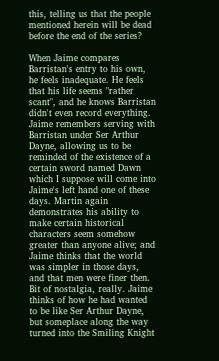this, telling us that the people mentioned herein will be dead before the end of the series?

When Jaime compares Barristan's entry to his own, he feels inadequate. He feels that his life seems "rather scant", and he knows Barristan didn't even record everything. Jaime remembers serving with Barristan under Ser Arthur Dayne, allowing us to be reminded of the existence of a certain sword named Dawn which I suppose will come into Jaime's left hand one of these days. Martin again demonstrates his ability to make certain historical characters seem somehow greater than anyone alive; and Jaime thinks that the world was simpler in those days, and that men were finer then. Bit of nostalgia, really. Jaime thinks of how he had wanted to be like Ser Arthur Dayne, but someplace along the way turned into the Smiling Knight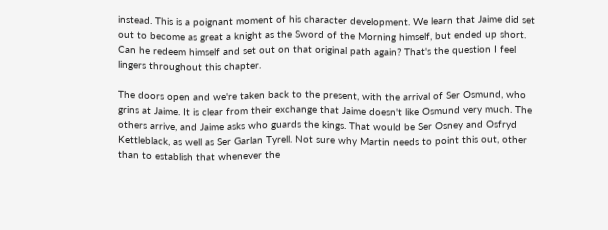instead. This is a poignant moment of his character development. We learn that Jaime did set out to become as great a knight as the Sword of the Morning himself, but ended up short. Can he redeem himself and set out on that original path again? That's the question I feel lingers throughout this chapter.

The doors open and we're taken back to the present, with the arrival of Ser Osmund, who grins at Jaime. It is clear from their exchange that Jaime doesn't like Osmund very much. The others arrive, and Jaime asks who guards the kings. That would be Ser Osney and Osfryd Kettleblack, as well as Ser Garlan Tyrell. Not sure why Martin needs to point this out, other than to establish that whenever the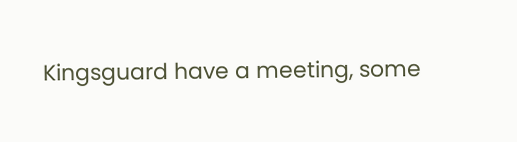Kingsguard have a meeting, some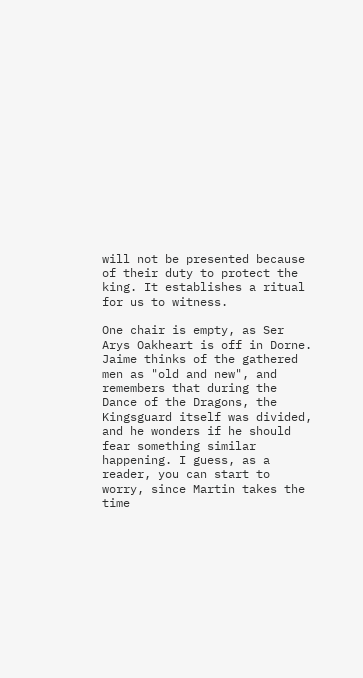will not be presented because of their duty to protect the king. It establishes a ritual for us to witness.

One chair is empty, as Ser Arys Oakheart is off in Dorne. Jaime thinks of the gathered men as "old and new", and remembers that during the Dance of the Dragons, the Kingsguard itself was divided, and he wonders if he should fear something similar happening. I guess, as a reader, you can start to worry, since Martin takes the time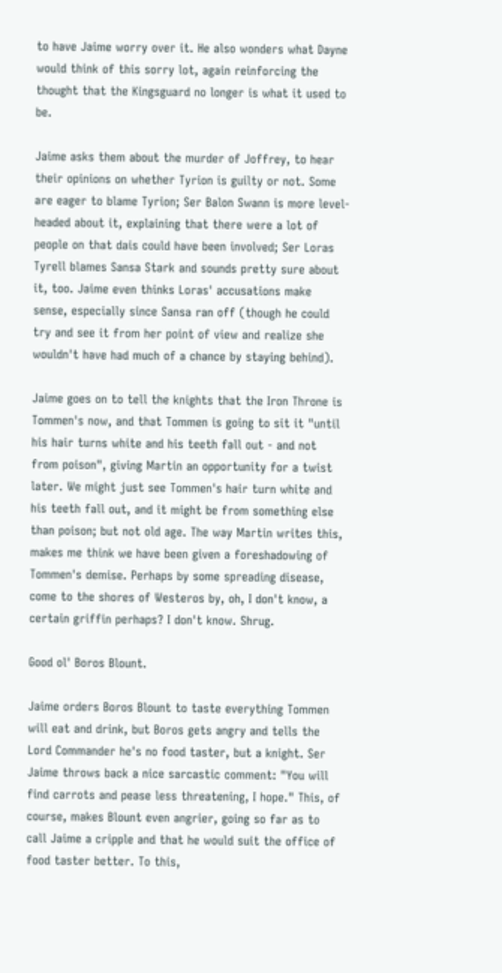to have Jaime worry over it. He also wonders what Dayne would think of this sorry lot, again reinforcing the thought that the Kingsguard no longer is what it used to be.

Jaime asks them about the murder of Joffrey, to hear their opinions on whether Tyrion is guilty or not. Some are eager to blame Tyrion; Ser Balon Swann is more level-headed about it, explaining that there were a lot of people on that dais could have been involved; Ser Loras Tyrell blames Sansa Stark and sounds pretty sure about it, too. Jaime even thinks Loras' accusations make sense, especially since Sansa ran off (though he could try and see it from her point of view and realize she wouldn't have had much of a chance by staying behind).

Jaime goes on to tell the knights that the Iron Throne is Tommen's now, and that Tommen is going to sit it "until his hair turns white and his teeth fall out - and not from poison", giving Martin an opportunity for a twist later. We might just see Tommen's hair turn white and his teeth fall out, and it might be from something else than poison; but not old age. The way Martin writes this, makes me think we have been given a foreshadowing of Tommen's demise. Perhaps by some spreading disease, come to the shores of Westeros by, oh, I don't know, a certain griffin perhaps? I don't know. Shrug.

Good ol' Boros Blount.

Jaime orders Boros Blount to taste everything Tommen will eat and drink, but Boros gets angry and tells the Lord Commander he's no food taster, but a knight. Ser Jaime throws back a nice sarcastic comment: "You will find carrots and pease less threatening, I hope." This, of course, makes Blount even angrier, going so far as to call Jaime a cripple and that he would suit the office of food taster better. To this,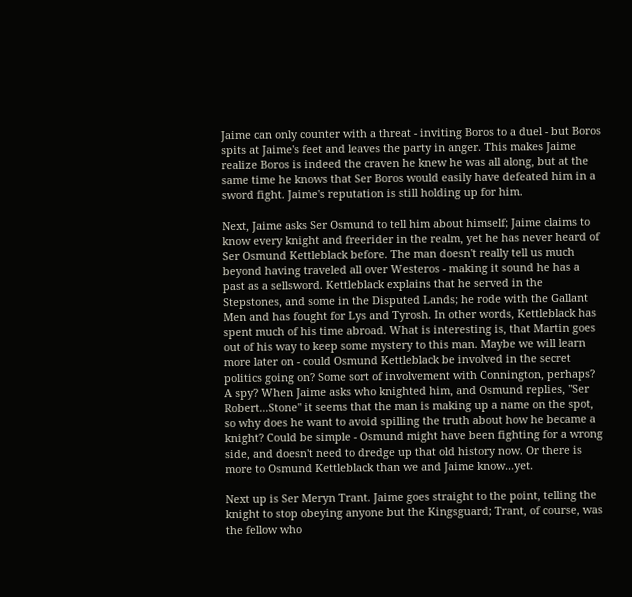Jaime can only counter with a threat - inviting Boros to a duel - but Boros spits at Jaime's feet and leaves the party in anger. This makes Jaime realize Boros is indeed the craven he knew he was all along, but at the same time he knows that Ser Boros would easily have defeated him in a sword fight. Jaime's reputation is still holding up for him.

Next, Jaime asks Ser Osmund to tell him about himself; Jaime claims to know every knight and freerider in the realm, yet he has never heard of Ser Osmund Kettleblack before. The man doesn't really tell us much beyond having traveled all over Westeros - making it sound he has a past as a sellsword. Kettleblack explains that he served in the Stepstones, and some in the Disputed Lands; he rode with the Gallant Men and has fought for Lys and Tyrosh. In other words, Kettleblack has spent much of his time abroad. What is interesting is, that Martin goes out of his way to keep some mystery to this man. Maybe we will learn more later on - could Osmund Kettleblack be involved in the secret politics going on? Some sort of involvement with Connington, perhaps? A spy? When Jaime asks who knighted him, and Osmund replies, "Ser Robert...Stone" it seems that the man is making up a name on the spot, so why does he want to avoid spilling the truth about how he became a knight? Could be simple - Osmund might have been fighting for a wrong side, and doesn't need to dredge up that old history now. Or there is more to Osmund Kettleblack than we and Jaime know...yet.

Next up is Ser Meryn Trant. Jaime goes straight to the point, telling the knight to stop obeying anyone but the Kingsguard; Trant, of course, was the fellow who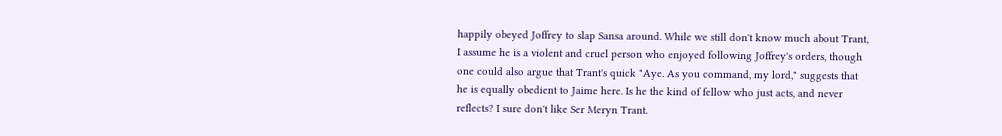happily obeyed Joffrey to slap Sansa around. While we still don't know much about Trant, I assume he is a violent and cruel person who enjoyed following Joffrey's orders, though one could also argue that Trant's quick "Aye. As you command, my lord," suggests that he is equally obedient to Jaime here. Is he the kind of fellow who just acts, and never reflects? I sure don't like Ser Meryn Trant.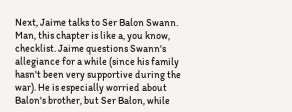Next, Jaime talks to Ser Balon Swann. Man, this chapter is like a, you know, checklist. Jaime questions Swann's allegiance for a while (since his family hasn't been very supportive during the war). He is especially worried about Balon's brother, but Ser Balon, while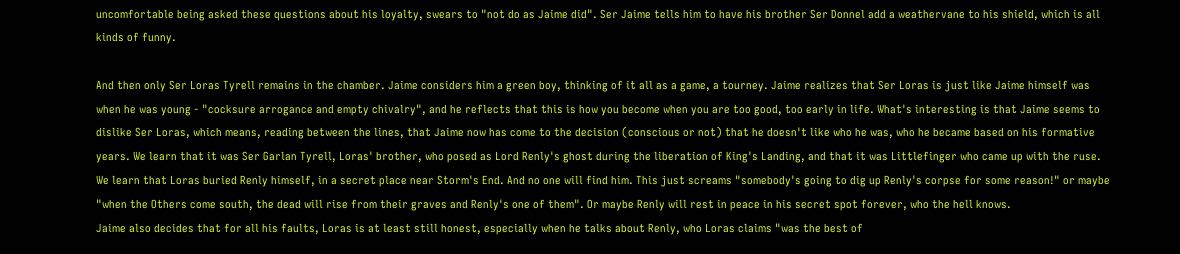uncomfortable being asked these questions about his loyalty, swears to "not do as Jaime did". Ser Jaime tells him to have his brother Ser Donnel add a weathervane to his shield, which is all kinds of funny.

And then only Ser Loras Tyrell remains in the chamber. Jaime considers him a green boy, thinking of it all as a game, a tourney. Jaime realizes that Ser Loras is just like Jaime himself was when he was young - "cocksure arrogance and empty chivalry", and he reflects that this is how you become when you are too good, too early in life. What's interesting is that Jaime seems to dislike Ser Loras, which means, reading between the lines, that Jaime now has come to the decision (conscious or not) that he doesn't like who he was, who he became based on his formative years. We learn that it was Ser Garlan Tyrell, Loras' brother, who posed as Lord Renly's ghost during the liberation of King's Landing, and that it was Littlefinger who came up with the ruse. We learn that Loras buried Renly himself, in a secret place near Storm's End. And no one will find him. This just screams "somebody's going to dig up Renly's corpse for some reason!" or maybe "when the Others come south, the dead will rise from their graves and Renly's one of them". Or maybe Renly will rest in peace in his secret spot forever, who the hell knows.
Jaime also decides that for all his faults, Loras is at least still honest, especially when he talks about Renly, who Loras claims "was the best of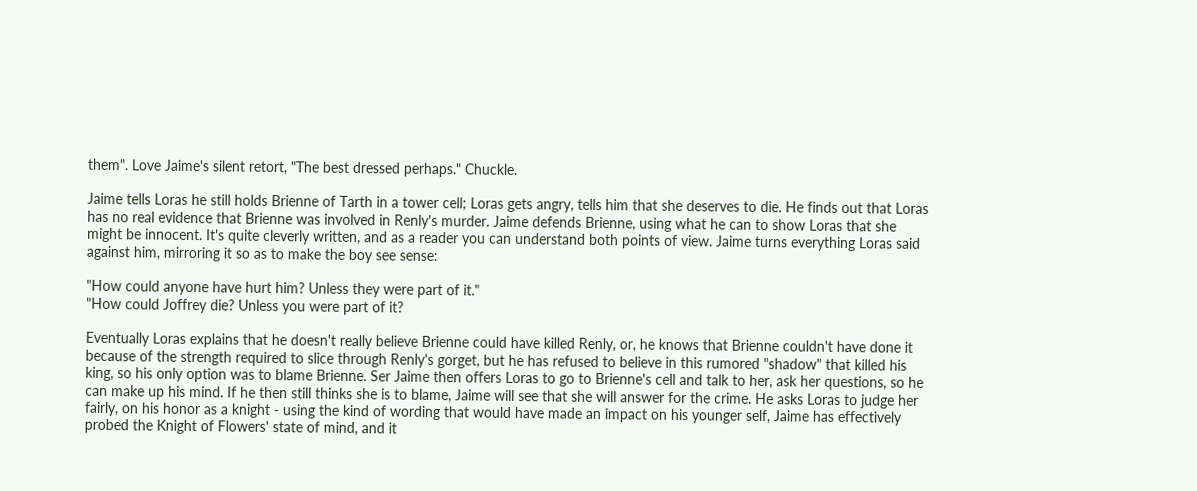them". Love Jaime's silent retort, "The best dressed perhaps." Chuckle.

Jaime tells Loras he still holds Brienne of Tarth in a tower cell; Loras gets angry, tells him that she deserves to die. He finds out that Loras has no real evidence that Brienne was involved in Renly's murder. Jaime defends Brienne, using what he can to show Loras that she might be innocent. It's quite cleverly written, and as a reader you can understand both points of view. Jaime turns everything Loras said against him, mirroring it so as to make the boy see sense:

"How could anyone have hurt him? Unless they were part of it."
"How could Joffrey die? Unless you were part of it?

Eventually Loras explains that he doesn't really believe Brienne could have killed Renly, or, he knows that Brienne couldn't have done it because of the strength required to slice through Renly's gorget, but he has refused to believe in this rumored "shadow" that killed his king, so his only option was to blame Brienne. Ser Jaime then offers Loras to go to Brienne's cell and talk to her, ask her questions, so he can make up his mind. If he then still thinks she is to blame, Jaime will see that she will answer for the crime. He asks Loras to judge her fairly, on his honor as a knight - using the kind of wording that would have made an impact on his younger self, Jaime has effectively probed the Knight of Flowers' state of mind, and it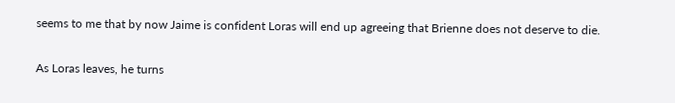seems to me that by now Jaime is confident Loras will end up agreeing that Brienne does not deserve to die.

As Loras leaves, he turns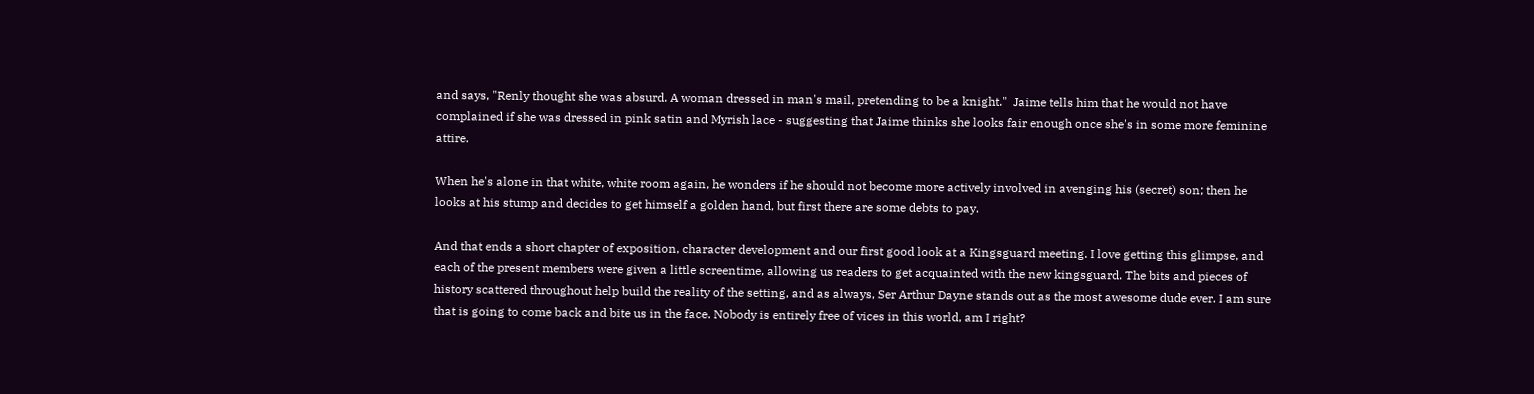and says, "Renly thought she was absurd. A woman dressed in man's mail, pretending to be a knight."  Jaime tells him that he would not have complained if she was dressed in pink satin and Myrish lace - suggesting that Jaime thinks she looks fair enough once she's in some more feminine attire.

When he's alone in that white, white room again, he wonders if he should not become more actively involved in avenging his (secret) son; then he looks at his stump and decides to get himself a golden hand, but first there are some debts to pay.

And that ends a short chapter of exposition, character development and our first good look at a Kingsguard meeting. I love getting this glimpse, and each of the present members were given a little screentime, allowing us readers to get acquainted with the new kingsguard. The bits and pieces of history scattered throughout help build the reality of the setting, and as always, Ser Arthur Dayne stands out as the most awesome dude ever. I am sure that is going to come back and bite us in the face. Nobody is entirely free of vices in this world, am I right?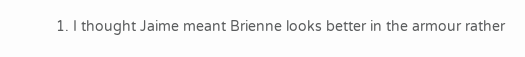1. I thought Jaime meant Brienne looks better in the armour rather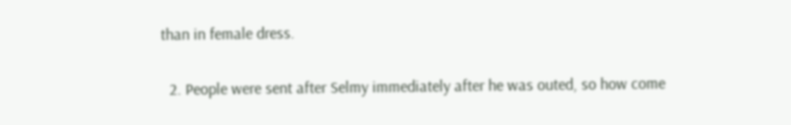than in female dress.

  2. People were sent after Selmy immediately after he was outed, so how come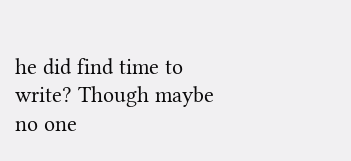he did find time to write? Though maybe no one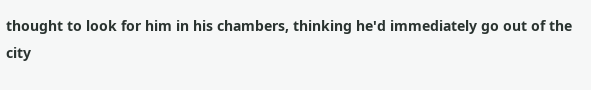thought to look for him in his chambers, thinking he'd immediately go out of the city